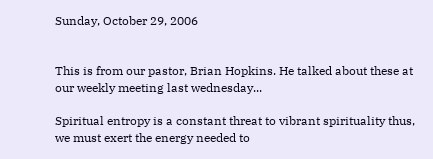Sunday, October 29, 2006


This is from our pastor, Brian Hopkins. He talked about these at our weekly meeting last wednesday...

Spiritual entropy is a constant threat to vibrant spirituality thus, we must exert the energy needed to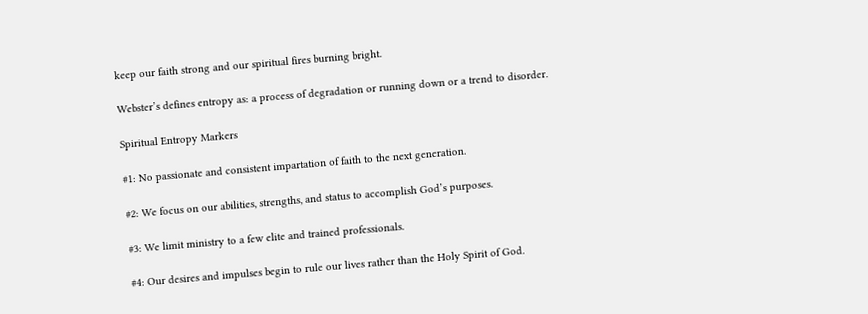keep our faith strong and our spiritual fires burning bright.

Webster’s defines entropy as: a process of degradation or running down or a trend to disorder.

Spiritual Entropy Markers

#1: No passionate and consistent impartation of faith to the next generation.

#2: We focus on our abilities, strengths, and status to accomplish God’s purposes.

#3: We limit ministry to a few elite and trained professionals.

#4: Our desires and impulses begin to rule our lives rather than the Holy Spirit of God.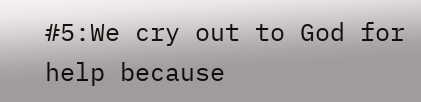#5:We cry out to God for help because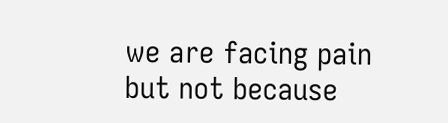we are facing pain but not because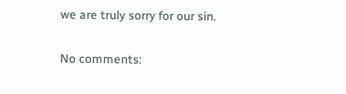we are truly sorry for our sin.

No comments: